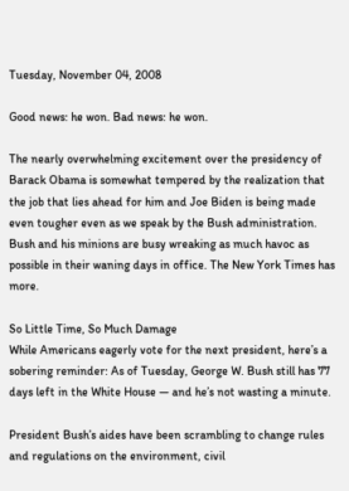Tuesday, November 04, 2008

Good news: he won. Bad news: he won.

The nearly overwhelming excitement over the presidency of Barack Obama is somewhat tempered by the realization that the job that lies ahead for him and Joe Biden is being made even tougher even as we speak by the Bush administration. Bush and his minions are busy wreaking as much havoc as possible in their waning days in office. The New York Times has more.

So Little Time, So Much Damage
While Americans eagerly vote for the next president, here’s a sobering reminder: As of Tuesday, George W. Bush still has 77 days left in the White House — and he’s not wasting a minute.

President Bush’s aides have been scrambling to change rules and regulations on the environment, civil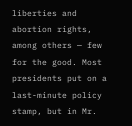liberties and abortion rights, among others — few for the good. Most presidents put on a last-minute policy stamp, but in Mr.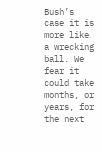Bush’s case it is more like a wrecking ball. We fear it could take months, or years, for the next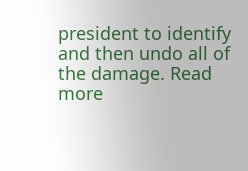president to identify and then undo all of the damage. Read more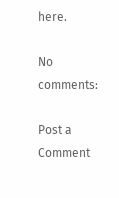here.

No comments:

Post a Comment